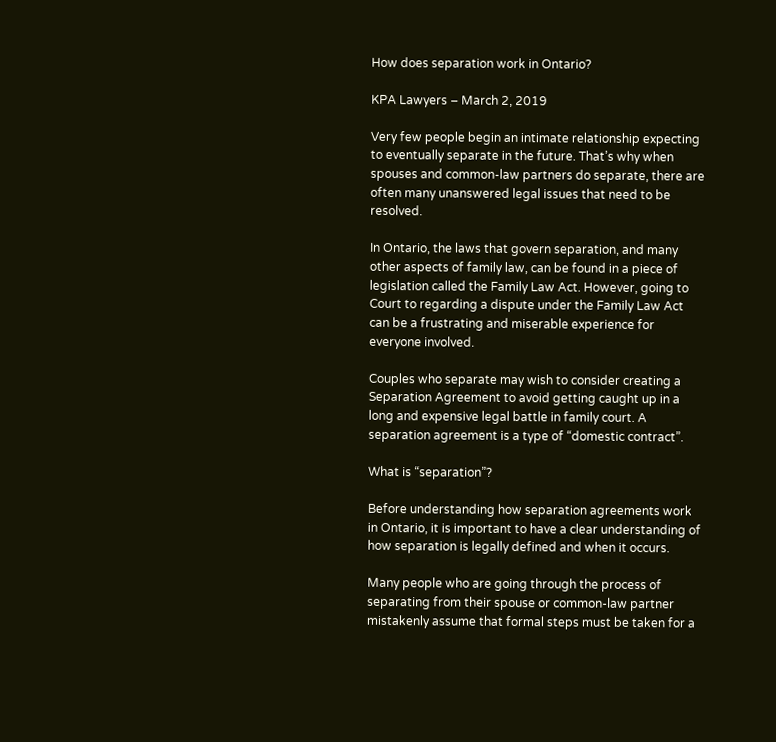How does separation work in Ontario?

KPA Lawyers – March 2, 2019

Very few people begin an intimate relationship expecting to eventually separate in the future. That’s why when spouses and common-law partners do separate, there are often many unanswered legal issues that need to be resolved.

In Ontario, the laws that govern separation, and many other aspects of family law, can be found in a piece of legislation called the Family Law Act. However, going to Court to regarding a dispute under the Family Law Act can be a frustrating and miserable experience for everyone involved.

Couples who separate may wish to consider creating a Separation Agreement to avoid getting caught up in a long and expensive legal battle in family court. A separation agreement is a type of “domestic contract”.

What is “separation”?

Before understanding how separation agreements work in Ontario, it is important to have a clear understanding of how separation is legally defined and when it occurs.

Many people who are going through the process of separating from their spouse or common-law partner mistakenly assume that formal steps must be taken for a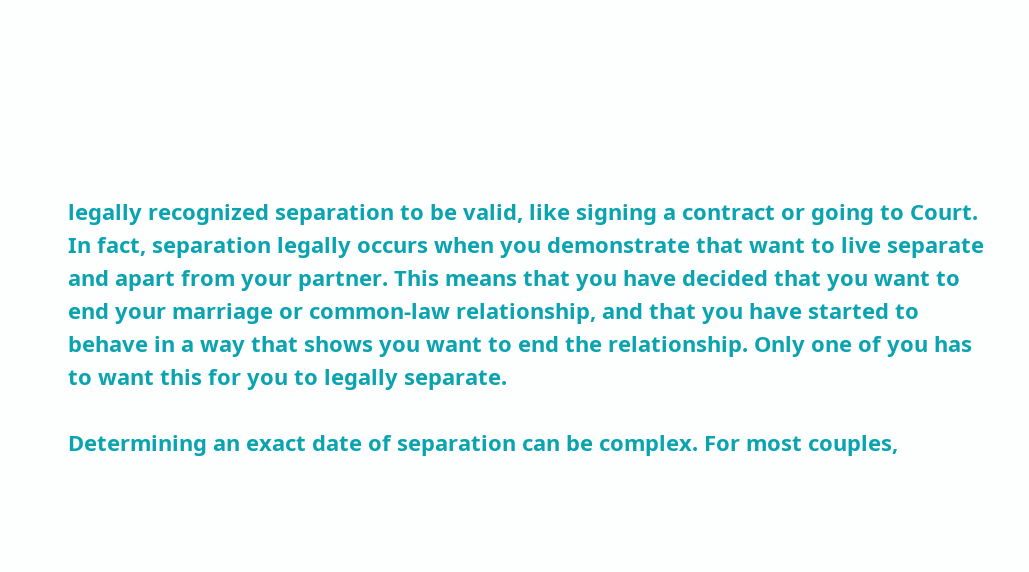legally recognized separation to be valid, like signing a contract or going to Court. In fact, separation legally occurs when you demonstrate that want to live separate and apart from your partner. This means that you have decided that you want to end your marriage or common-law relationship, and that you have started to behave in a way that shows you want to end the relationship. Only one of you has to want this for you to legally separate.

Determining an exact date of separation can be complex. For most couples,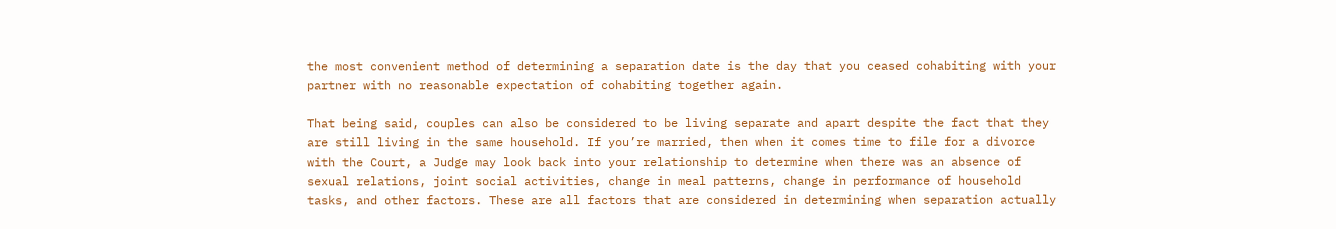the most convenient method of determining a separation date is the day that you ceased cohabiting with your partner with no reasonable expectation of cohabiting together again.

That being said, couples can also be considered to be living separate and apart despite the fact that they are still living in the same household. If you’re married, then when it comes time to file for a divorce with the Court, a Judge may look back into your relationship to determine when there was an absence of sexual relations, joint social activities, change in meal patterns, change in performance of household tasks, and other factors. These are all factors that are considered in determining when separation actually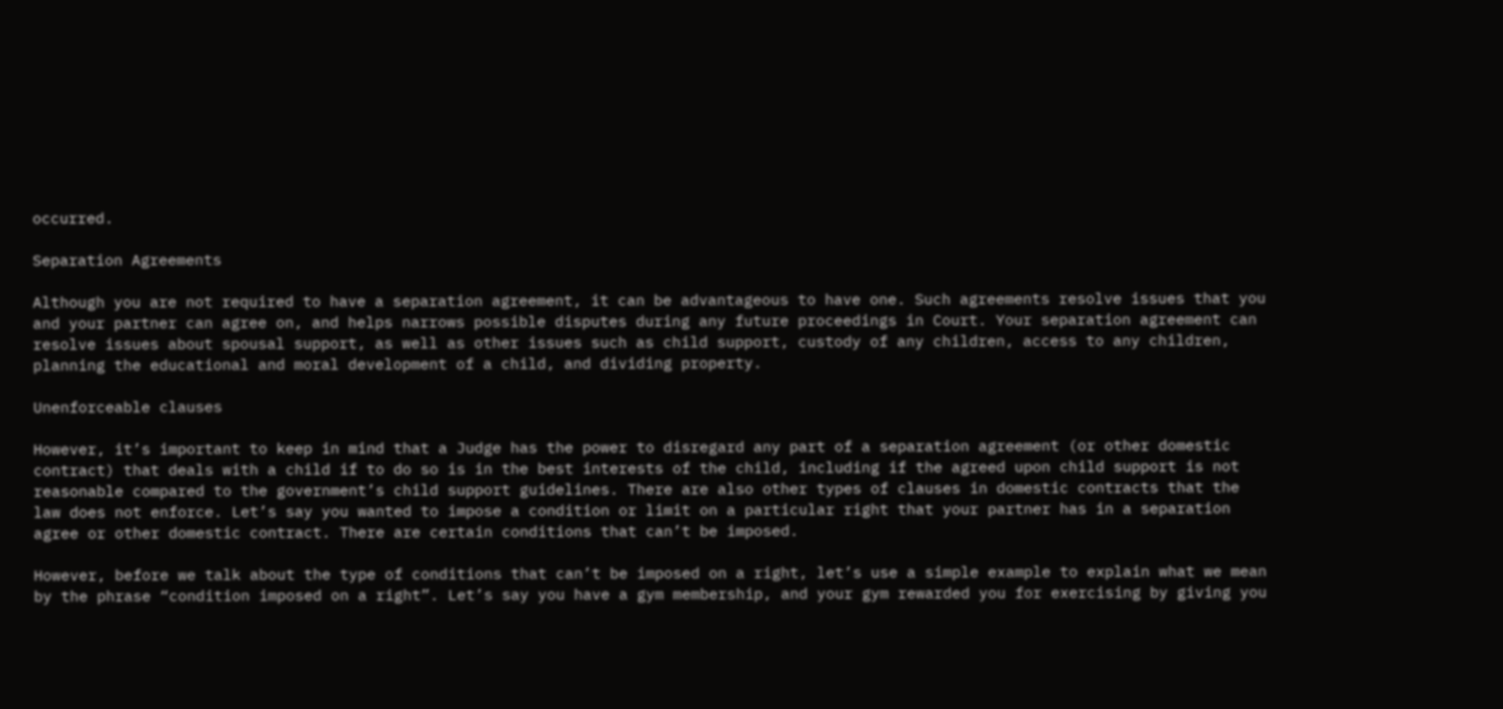occurred.

Separation Agreements

Although you are not required to have a separation agreement, it can be advantageous to have one. Such agreements resolve issues that you and your partner can agree on, and helps narrows possible disputes during any future proceedings in Court. Your separation agreement can resolve issues about spousal support, as well as other issues such as child support, custody of any children, access to any children, planning the educational and moral development of a child, and dividing property.

Unenforceable clauses

However, it’s important to keep in mind that a Judge has the power to disregard any part of a separation agreement (or other domestic contract) that deals with a child if to do so is in the best interests of the child, including if the agreed upon child support is not reasonable compared to the government’s child support guidelines. There are also other types of clauses in domestic contracts that the law does not enforce. Let’s say you wanted to impose a condition or limit on a particular right that your partner has in a separation agree or other domestic contract. There are certain conditions that can’t be imposed.

However, before we talk about the type of conditions that can’t be imposed on a right, let’s use a simple example to explain what we mean by the phrase “condition imposed on a right”. Let’s say you have a gym membership, and your gym rewarded you for exercising by giving you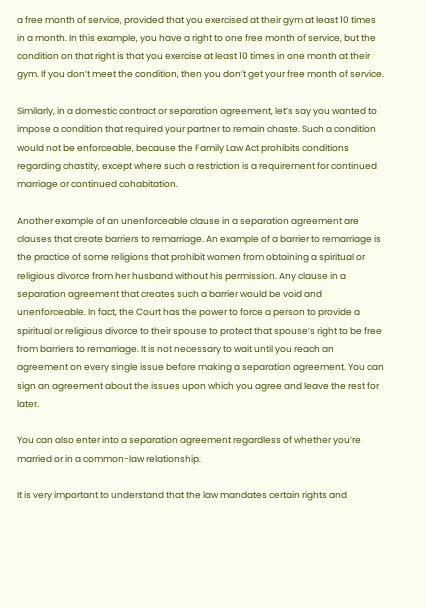a free month of service, provided that you exercised at their gym at least 10 times in a month. In this example, you have a right to one free month of service, but the condition on that right is that you exercise at least 10 times in one month at their gym. If you don’t meet the condition, then you don’t get your free month of service.

Similarly, in a domestic contract or separation agreement, let’s say you wanted to impose a condition that required your partner to remain chaste. Such a condition would not be enforceable, because the Family Law Act prohibits conditions regarding chastity, except where such a restriction is a requirement for continued marriage or continued cohabitation.

Another example of an unenforceable clause in a separation agreement are clauses that create barriers to remarriage. An example of a barrier to remarriage is the practice of some religions that prohibit women from obtaining a spiritual or religious divorce from her husband without his permission. Any clause in a separation agreement that creates such a barrier would be void and unenforceable. In fact, the Court has the power to force a person to provide a spiritual or religious divorce to their spouse to protect that spouse’s right to be free from barriers to remarriage. It is not necessary to wait until you reach an agreement on every single issue before making a separation agreement. You can sign an agreement about the issues upon which you agree and leave the rest for later.

You can also enter into a separation agreement regardless of whether you’re married or in a common-law relationship.

It is very important to understand that the law mandates certain rights and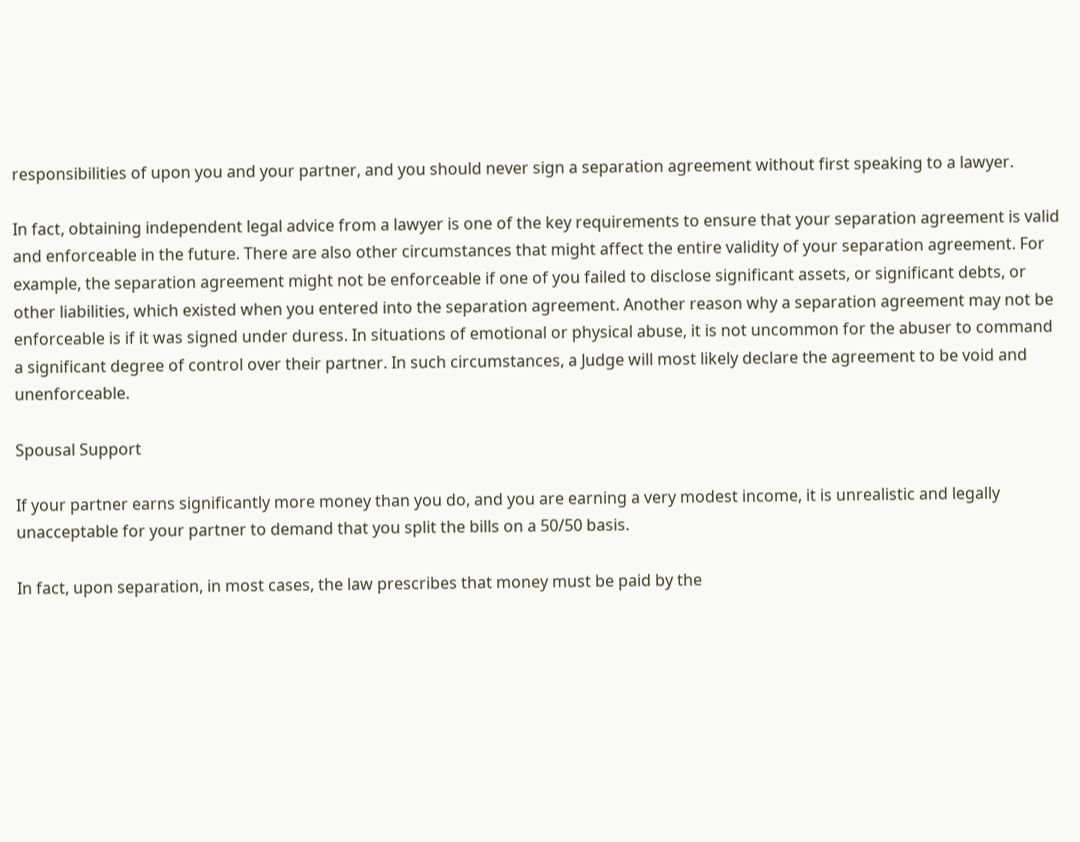responsibilities of upon you and your partner, and you should never sign a separation agreement without first speaking to a lawyer.

In fact, obtaining independent legal advice from a lawyer is one of the key requirements to ensure that your separation agreement is valid and enforceable in the future. There are also other circumstances that might affect the entire validity of your separation agreement. For example, the separation agreement might not be enforceable if one of you failed to disclose significant assets, or significant debts, or other liabilities, which existed when you entered into the separation agreement. Another reason why a separation agreement may not be enforceable is if it was signed under duress. In situations of emotional or physical abuse, it is not uncommon for the abuser to command a significant degree of control over their partner. In such circumstances, a Judge will most likely declare the agreement to be void and unenforceable.

Spousal Support

If your partner earns significantly more money than you do, and you are earning a very modest income, it is unrealistic and legally unacceptable for your partner to demand that you split the bills on a 50/50 basis.

In fact, upon separation, in most cases, the law prescribes that money must be paid by the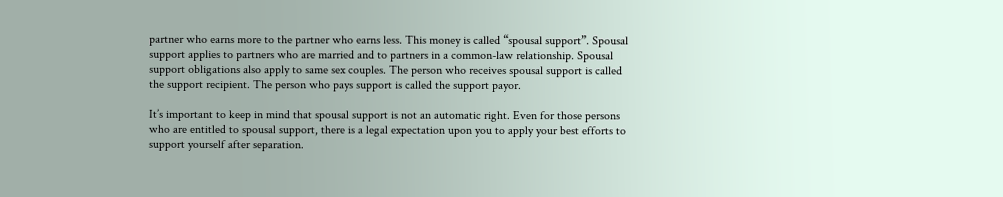partner who earns more to the partner who earns less. This money is called “spousal support”. Spousal support applies to partners who are married and to partners in a common-law relationship. Spousal support obligations also apply to same sex couples. The person who receives spousal support is called the support recipient. The person who pays support is called the support payor.

It’s important to keep in mind that spousal support is not an automatic right. Even for those persons who are entitled to spousal support, there is a legal expectation upon you to apply your best efforts to support yourself after separation.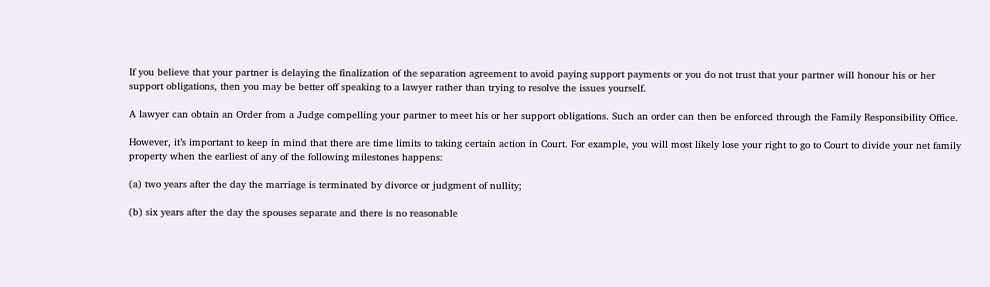If you believe that your partner is delaying the finalization of the separation agreement to avoid paying support payments or you do not trust that your partner will honour his or her support obligations, then you may be better off speaking to a lawyer rather than trying to resolve the issues yourself.

A lawyer can obtain an Order from a Judge compelling your partner to meet his or her support obligations. Such an order can then be enforced through the Family Responsibility Office.

However, it’s important to keep in mind that there are time limits to taking certain action in Court. For example, you will most likely lose your right to go to Court to divide your net family property when the earliest of any of the following milestones happens:

(a) two years after the day the marriage is terminated by divorce or judgment of nullity;

(b) six years after the day the spouses separate and there is no reasonable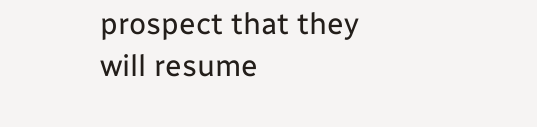prospect that they will resume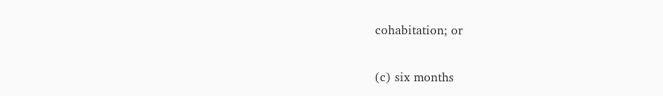cohabitation; or

(c) six months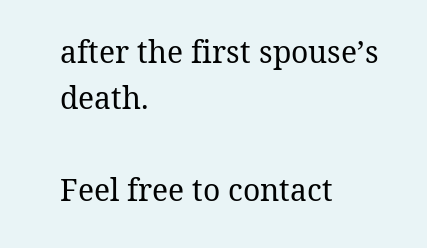after the first spouse’s death.

Feel free to contact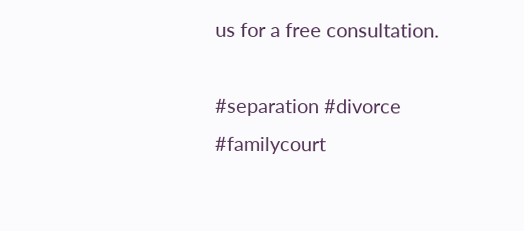us for a free consultation.

#separation #divorce #familycourt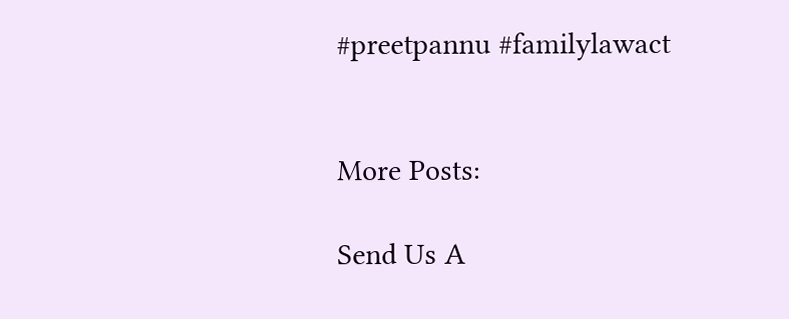#preetpannu #familylawact


More Posts:

Send Us A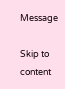Message

Skip to content